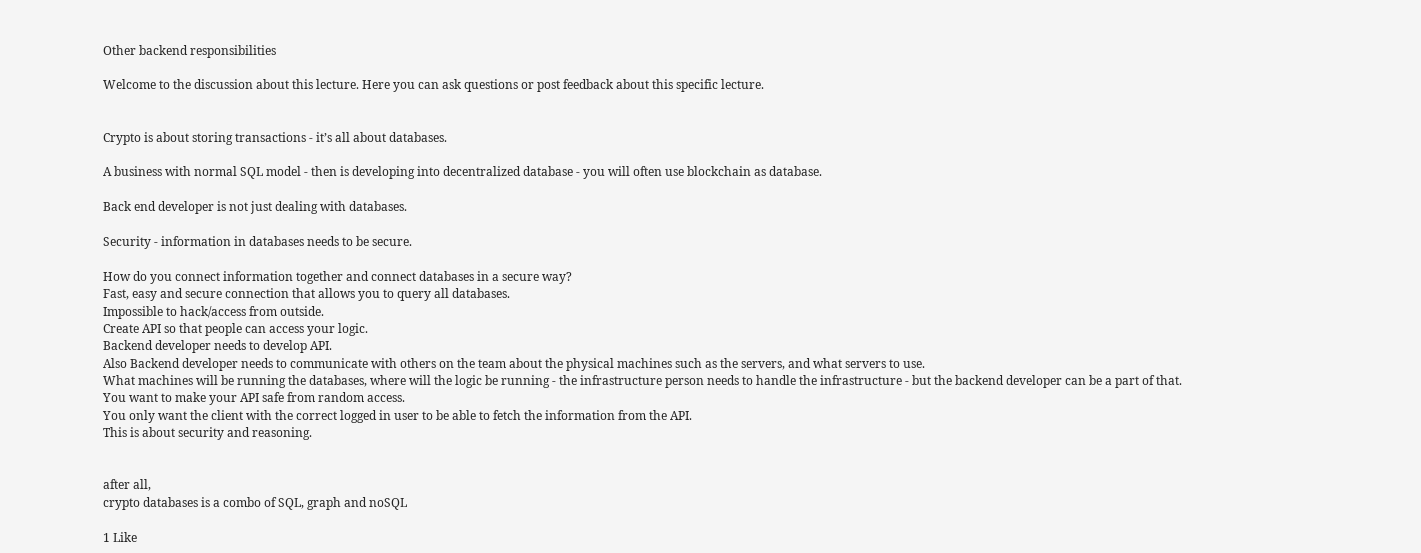Other backend responsibilities

Welcome to the discussion about this lecture. Here you can ask questions or post feedback about this specific lecture.


Crypto is about storing transactions - it’s all about databases.

A business with normal SQL model - then is developing into decentralized database - you will often use blockchain as database.

Back end developer is not just dealing with databases.

Security - information in databases needs to be secure.

How do you connect information together and connect databases in a secure way?
Fast, easy and secure connection that allows you to query all databases.
Impossible to hack/access from outside.
Create API so that people can access your logic.
Backend developer needs to develop API.
Also Backend developer needs to communicate with others on the team about the physical machines such as the servers, and what servers to use.
What machines will be running the databases, where will the logic be running - the infrastructure person needs to handle the infrastructure - but the backend developer can be a part of that.
You want to make your API safe from random access.
You only want the client with the correct logged in user to be able to fetch the information from the API.
This is about security and reasoning.


after all,
crypto databases is a combo of SQL, graph and noSQL

1 Like